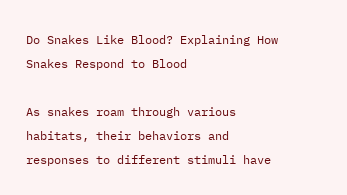Do Snakes Like Blood? Explaining How Snakes Respond to Blood

As snakes roam through various habitats, their behaviors and responses to different stimuli have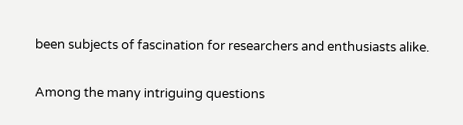been subjects of fascination for researchers and enthusiasts alike.

Among the many intriguing questions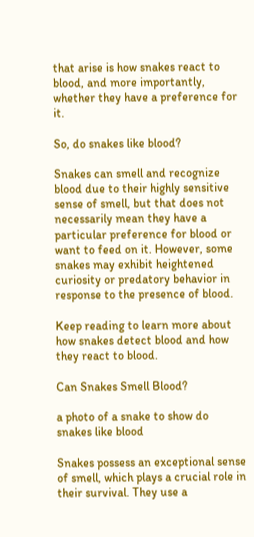that arise is how snakes react to blood, and more importantly, whether they have a preference for it.

So, do snakes like blood?

Snakes can smell and recognize blood due to their highly sensitive sense of smell, but that does not necessarily mean they have a particular preference for blood or want to feed on it. However, some snakes may exhibit heightened curiosity or predatory behavior in response to the presence of blood.

Keep reading to learn more about how snakes detect blood and how they react to blood.

Can Snakes Smell Blood?

a photo of a snake to show do snakes like blood

Snakes possess an exceptional sense of smell, which plays a crucial role in their survival. They use a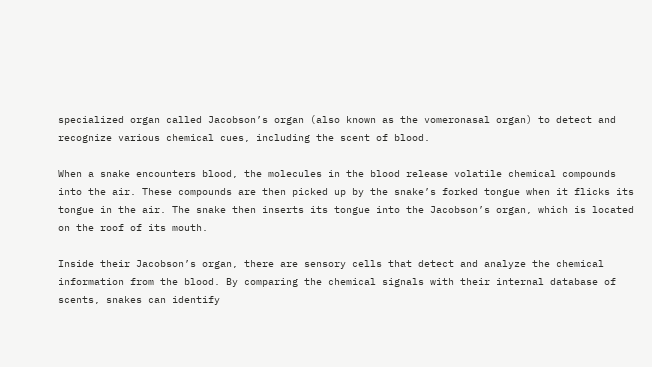specialized organ called Jacobson’s organ (also known as the vomeronasal organ) to detect and recognize various chemical cues, including the scent of blood.

When a snake encounters blood, the molecules in the blood release volatile chemical compounds into the air. These compounds are then picked up by the snake’s forked tongue when it flicks its tongue in the air. The snake then inserts its tongue into the Jacobson’s organ, which is located on the roof of its mouth.

Inside their Jacobson’s organ, there are sensory cells that detect and analyze the chemical information from the blood. By comparing the chemical signals with their internal database of scents, snakes can identify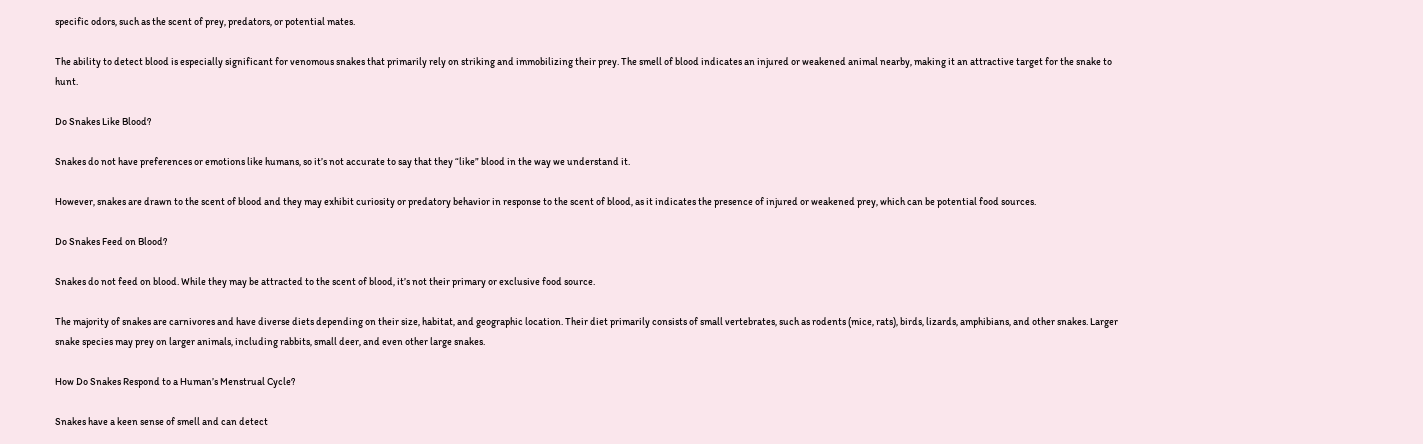specific odors, such as the scent of prey, predators, or potential mates.

The ability to detect blood is especially significant for venomous snakes that primarily rely on striking and immobilizing their prey. The smell of blood indicates an injured or weakened animal nearby, making it an attractive target for the snake to hunt.

Do Snakes Like Blood?

Snakes do not have preferences or emotions like humans, so it’s not accurate to say that they “like” blood in the way we understand it.

However, snakes are drawn to the scent of blood and they may exhibit curiosity or predatory behavior in response to the scent of blood, as it indicates the presence of injured or weakened prey, which can be potential food sources.

Do Snakes Feed on Blood?

Snakes do not feed on blood. While they may be attracted to the scent of blood, it’s not their primary or exclusive food source.

The majority of snakes are carnivores and have diverse diets depending on their size, habitat, and geographic location. Their diet primarily consists of small vertebrates, such as rodents (mice, rats), birds, lizards, amphibians, and other snakes. Larger snake species may prey on larger animals, including rabbits, small deer, and even other large snakes.

How Do Snakes Respond to a Human’s Menstrual Cycle?

Snakes have a keen sense of smell and can detect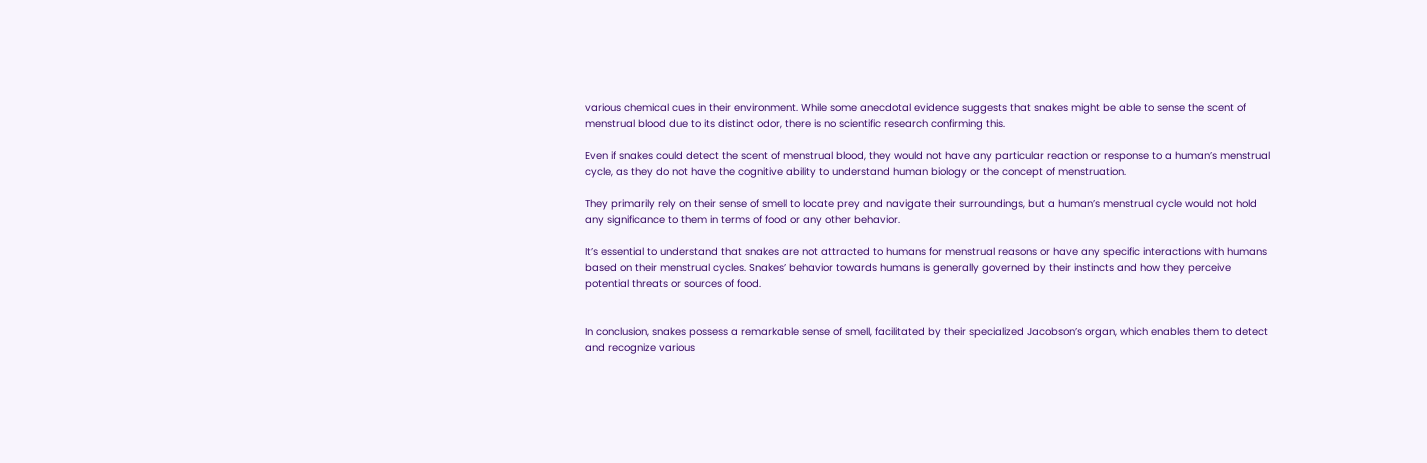various chemical cues in their environment. While some anecdotal evidence suggests that snakes might be able to sense the scent of menstrual blood due to its distinct odor, there is no scientific research confirming this.

Even if snakes could detect the scent of menstrual blood, they would not have any particular reaction or response to a human’s menstrual cycle, as they do not have the cognitive ability to understand human biology or the concept of menstruation.

They primarily rely on their sense of smell to locate prey and navigate their surroundings, but a human’s menstrual cycle would not hold any significance to them in terms of food or any other behavior.

It’s essential to understand that snakes are not attracted to humans for menstrual reasons or have any specific interactions with humans based on their menstrual cycles. Snakes’ behavior towards humans is generally governed by their instincts and how they perceive potential threats or sources of food.


In conclusion, snakes possess a remarkable sense of smell, facilitated by their specialized Jacobson’s organ, which enables them to detect and recognize various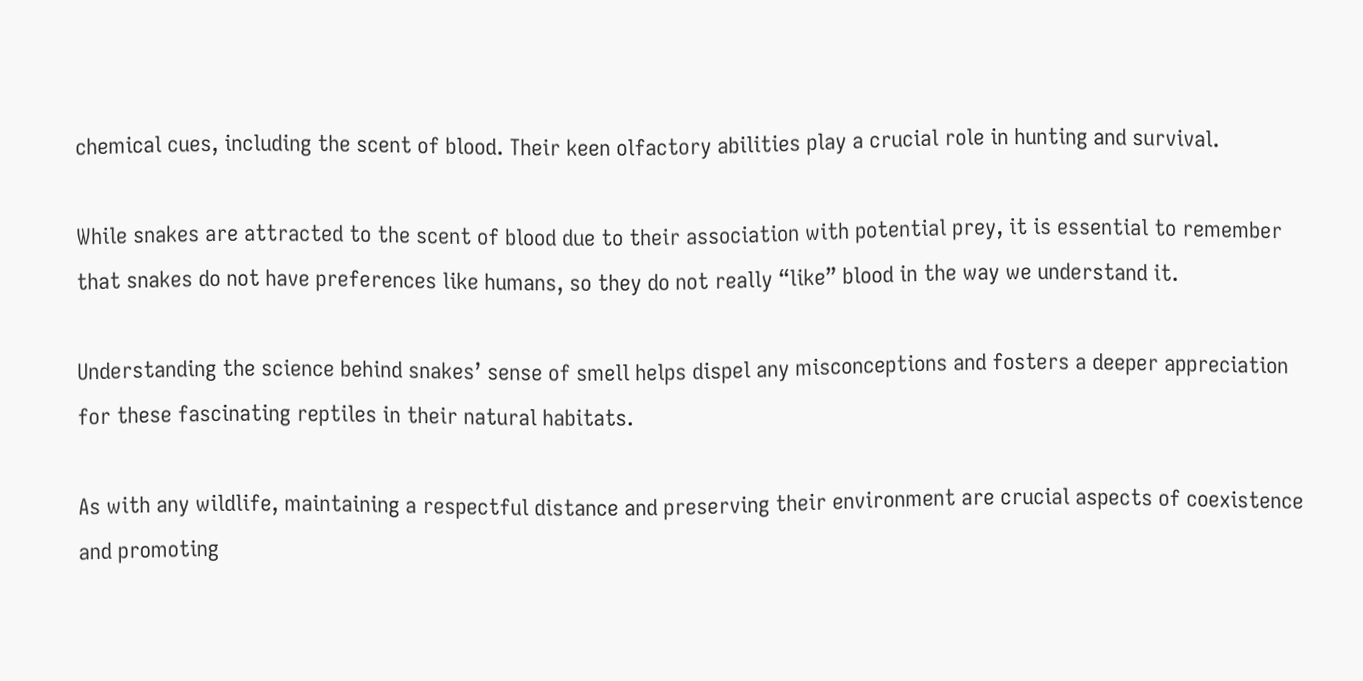chemical cues, including the scent of blood. Their keen olfactory abilities play a crucial role in hunting and survival.

While snakes are attracted to the scent of blood due to their association with potential prey, it is essential to remember that snakes do not have preferences like humans, so they do not really “like” blood in the way we understand it.

Understanding the science behind snakes’ sense of smell helps dispel any misconceptions and fosters a deeper appreciation for these fascinating reptiles in their natural habitats.

As with any wildlife, maintaining a respectful distance and preserving their environment are crucial aspects of coexistence and promoting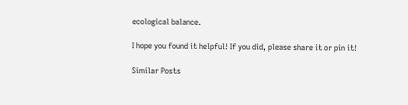ecological balance.

I hope you found it helpful! If you did, please share it or pin it!

Similar Posts